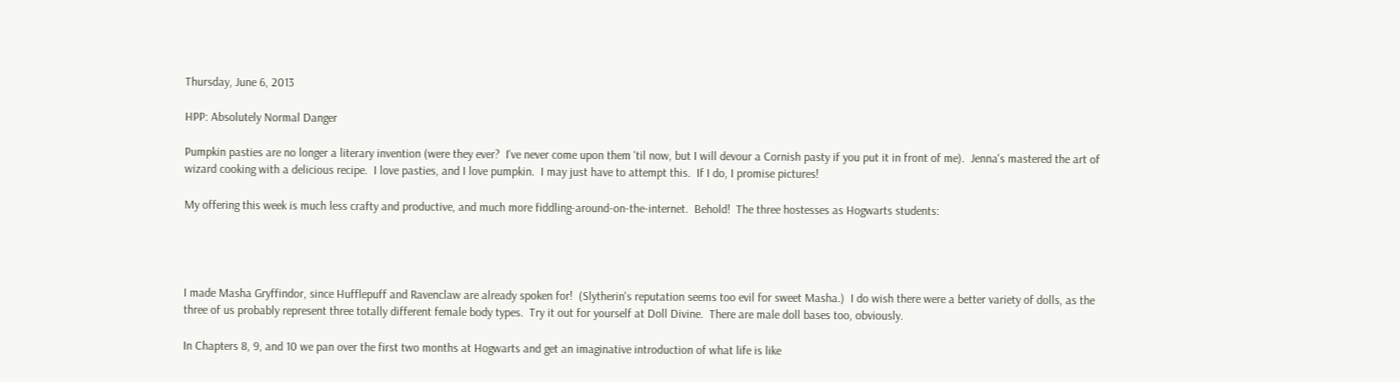Thursday, June 6, 2013

HPP: Absolutely Normal Danger

Pumpkin pasties are no longer a literary invention (were they ever?  I've never come upon them 'til now, but I will devour a Cornish pasty if you put it in front of me).  Jenna's mastered the art of wizard cooking with a delicious recipe.  I love pasties, and I love pumpkin.  I may just have to attempt this.  If I do, I promise pictures!

My offering this week is much less crafty and productive, and much more fiddling-around-on-the-internet.  Behold!  The three hostesses as Hogwarts students:




I made Masha Gryffindor, since Hufflepuff and Ravenclaw are already spoken for!  (Slytherin's reputation seems too evil for sweet Masha.)  I do wish there were a better variety of dolls, as the three of us probably represent three totally different female body types.  Try it out for yourself at Doll Divine.  There are male doll bases too, obviously.

In Chapters 8, 9, and 10 we pan over the first two months at Hogwarts and get an imaginative introduction of what life is like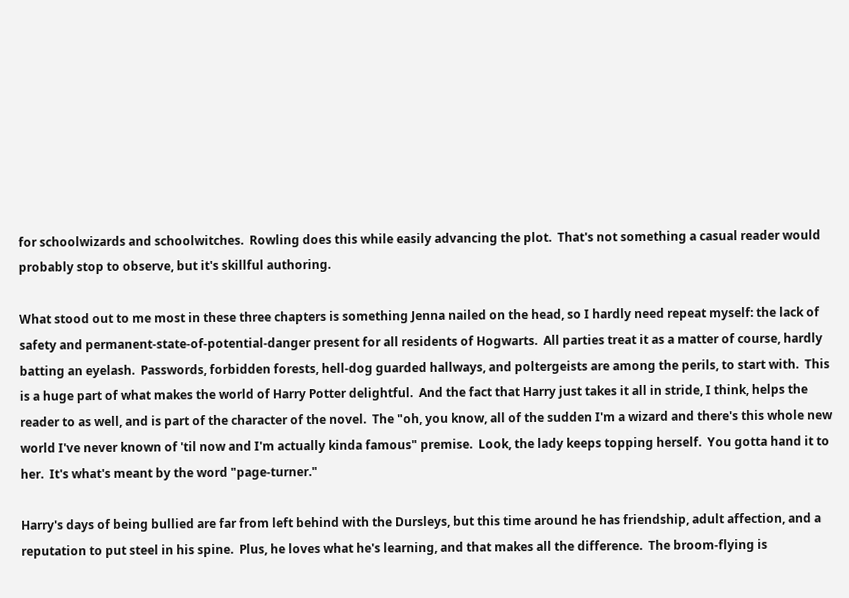for schoolwizards and schoolwitches.  Rowling does this while easily advancing the plot.  That's not something a casual reader would probably stop to observe, but it's skillful authoring.

What stood out to me most in these three chapters is something Jenna nailed on the head, so I hardly need repeat myself: the lack of safety and permanent-state-of-potential-danger present for all residents of Hogwarts.  All parties treat it as a matter of course, hardly batting an eyelash.  Passwords, forbidden forests, hell-dog guarded hallways, and poltergeists are among the perils, to start with.  This is a huge part of what makes the world of Harry Potter delightful.  And the fact that Harry just takes it all in stride, I think, helps the reader to as well, and is part of the character of the novel.  The "oh, you know, all of the sudden I'm a wizard and there's this whole new world I've never known of 'til now and I'm actually kinda famous" premise.  Look, the lady keeps topping herself.  You gotta hand it to her.  It's what's meant by the word "page-turner."

Harry's days of being bullied are far from left behind with the Dursleys, but this time around he has friendship, adult affection, and a reputation to put steel in his spine.  Plus, he loves what he's learning, and that makes all the difference.  The broom-flying is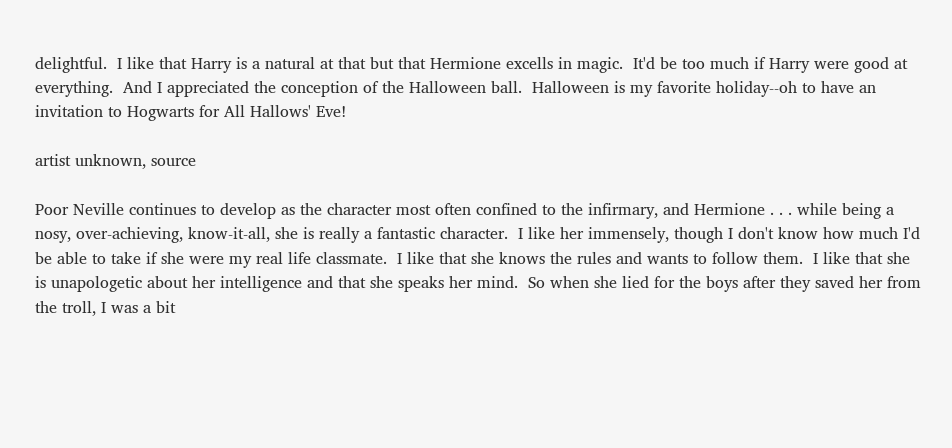delightful.  I like that Harry is a natural at that but that Hermione excells in magic.  It'd be too much if Harry were good at everything.  And I appreciated the conception of the Halloween ball.  Halloween is my favorite holiday--oh to have an invitation to Hogwarts for All Hallows' Eve!

artist unknown, source

Poor Neville continues to develop as the character most often confined to the infirmary, and Hermione . . . while being a nosy, over-achieving, know-it-all, she is really a fantastic character.  I like her immensely, though I don't know how much I'd be able to take if she were my real life classmate.  I like that she knows the rules and wants to follow them.  I like that she is unapologetic about her intelligence and that she speaks her mind.  So when she lied for the boys after they saved her from the troll, I was a bit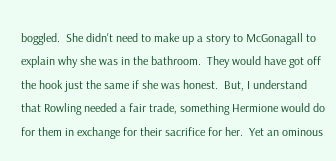boggled.  She didn't need to make up a story to McGonagall to explain why she was in the bathroom.  They would have got off the hook just the same if she was honest.  But, I understand that Rowling needed a fair trade, something Hermione would do for them in exchange for their sacrifice for her.  Yet an ominous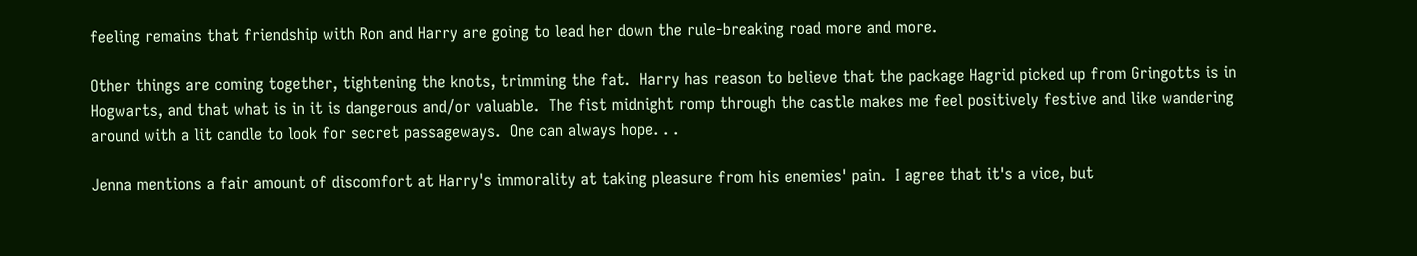feeling remains that friendship with Ron and Harry are going to lead her down the rule-breaking road more and more.

Other things are coming together, tightening the knots, trimming the fat.  Harry has reason to believe that the package Hagrid picked up from Gringotts is in Hogwarts, and that what is in it is dangerous and/or valuable.  The fist midnight romp through the castle makes me feel positively festive and like wandering around with a lit candle to look for secret passageways.  One can always hope. . .

Jenna mentions a fair amount of discomfort at Harry's immorality at taking pleasure from his enemies' pain.  I agree that it's a vice, but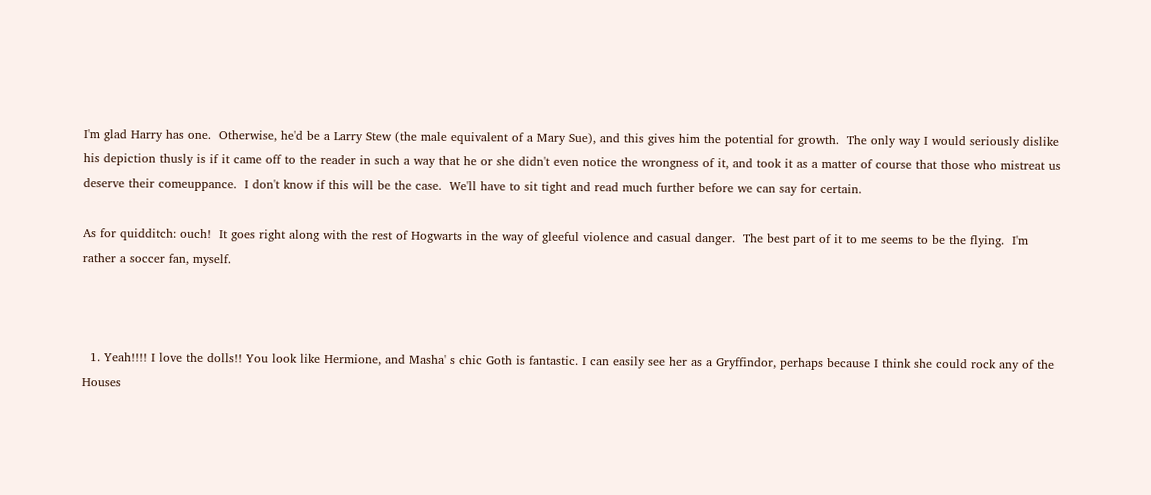I'm glad Harry has one.  Otherwise, he'd be a Larry Stew (the male equivalent of a Mary Sue), and this gives him the potential for growth.  The only way I would seriously dislike his depiction thusly is if it came off to the reader in such a way that he or she didn't even notice the wrongness of it, and took it as a matter of course that those who mistreat us deserve their comeuppance.  I don't know if this will be the case.  We'll have to sit tight and read much further before we can say for certain.

As for quidditch: ouch!  It goes right along with the rest of Hogwarts in the way of gleeful violence and casual danger.  The best part of it to me seems to be the flying.  I'm rather a soccer fan, myself.



  1. Yeah!!!! I love the dolls!! You look like Hermione, and Masha' s chic Goth is fantastic. I can easily see her as a Gryffindor, perhaps because I think she could rock any of the Houses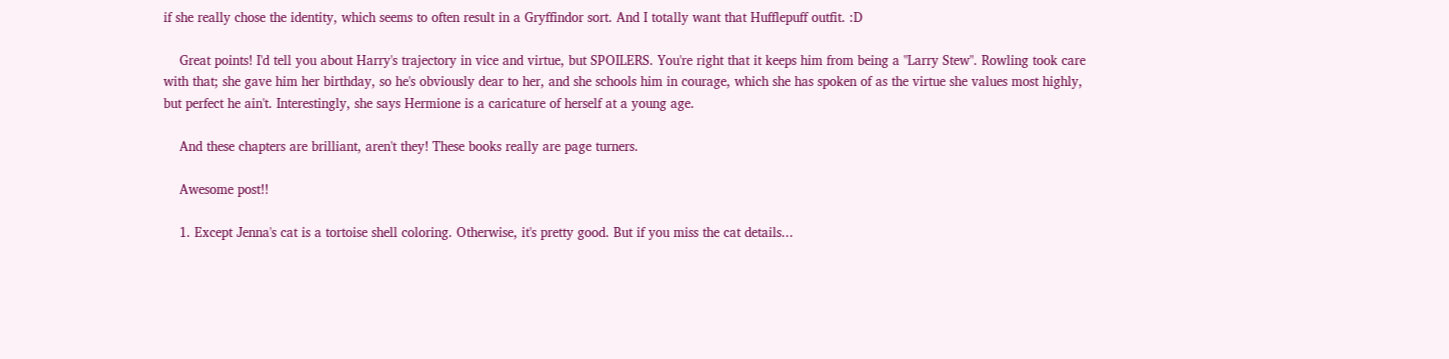if she really chose the identity, which seems to often result in a Gryffindor sort. And I totally want that Hufflepuff outfit. :D

    Great points! I'd tell you about Harry's trajectory in vice and virtue, but SPOILERS. You're right that it keeps him from being a "Larry Stew". Rowling took care with that; she gave him her birthday, so he's obviously dear to her, and she schools him in courage, which she has spoken of as the virtue she values most highly, but perfect he ain't. Interestingly, she says Hermione is a caricature of herself at a young age.

    And these chapters are brilliant, aren't they! These books really are page turners.

    Awesome post!!

    1. Except Jenna's cat is a tortoise shell coloring. Otherwise, it's pretty good. But if you miss the cat details...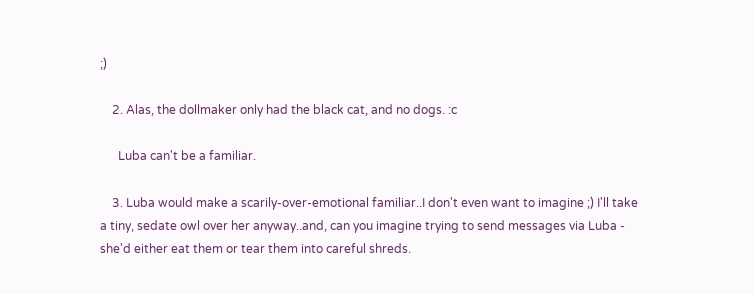;)

    2. Alas, the dollmaker only had the black cat, and no dogs. :c

      Luba can't be a familiar.

    3. Luba would make a scarily-over-emotional familiar..I don't even want to imagine ;) I'll take a tiny, sedate owl over her anyway..and, can you imagine trying to send messages via Luba - she'd either eat them or tear them into careful shreds.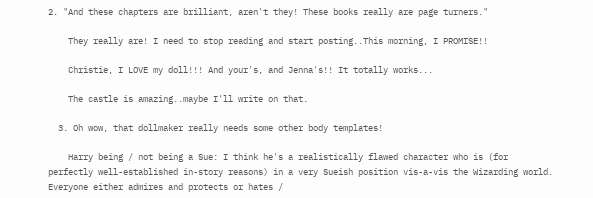2. "And these chapters are brilliant, aren't they! These books really are page turners."

    They really are! I need to stop reading and start posting..This morning, I PROMISE!!

    Christie, I LOVE my doll!!! And your's, and Jenna's!! It totally works...

    The castle is amazing..maybe I'll write on that.

  3. Oh wow, that dollmaker really needs some other body templates!

    Harry being / not being a Sue: I think he's a realistically flawed character who is (for perfectly well-established in-story reasons) in a very Sueish position vis-a-vis the Wizarding world. Everyone either admires and protects or hates /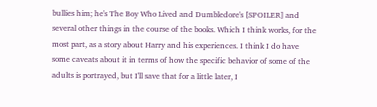bullies him; he's The Boy Who Lived and Dumbledore's [SPOILER] and several other things in the course of the books. Which I think works, for the most part, as a story about Harry and his experiences. I think I do have some caveats about it in terms of how the specific behavior of some of the adults is portrayed, but I'll save that for a little later, I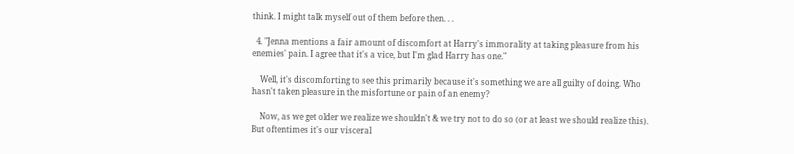think. I might talk myself out of them before then. . .

  4. "Jenna mentions a fair amount of discomfort at Harry's immorality at taking pleasure from his enemies' pain. I agree that it's a vice, but I'm glad Harry has one."

    Well, it's discomforting to see this primarily because it's something we are all guilty of doing. Who hasn't taken pleasure in the misfortune or pain of an enemy?

    Now, as we get older we realize we shouldn't & we try not to do so (or at least we should realize this). But oftentimes it's our visceral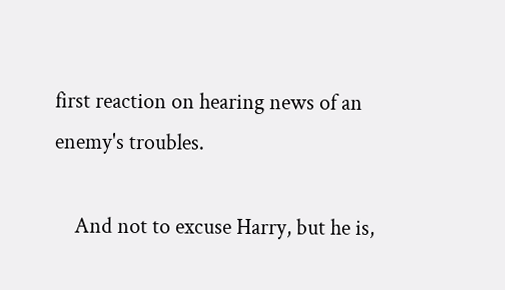first reaction on hearing news of an enemy's troubles.

    And not to excuse Harry, but he is,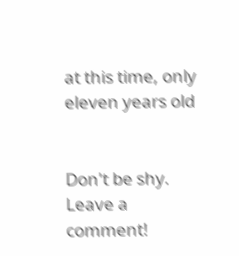at this time, only eleven years old


Don't be shy. Leave a comment!